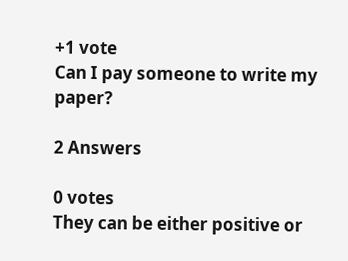+1 vote
Can I pay someone to write my paper?

2 Answers

0 votes
They can be either positive or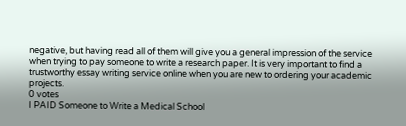negative, but having read all of them will give you a general impression of the service when trying to pay someone to write a research paper. It is very important to find a trustworthy essay writing service online when you are new to ordering your academic projects.
0 votes
I PAID Someone to Write a Medical School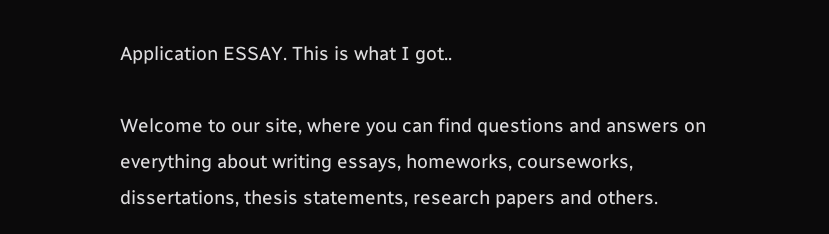Application ESSAY. This is what I got..

Welcome to our site, where you can find questions and answers on everything about writing essays, homeworks, courseworks, dissertations, thesis statements, research papers and others.